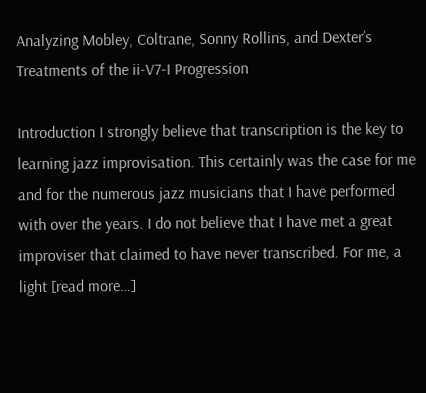Analyzing Mobley, Coltrane, Sonny Rollins, and Dexter’s Treatments of the ii-V7-I Progression

Introduction I strongly believe that transcription is the key to learning jazz improvisation. This certainly was the case for me and for the numerous jazz musicians that I have performed with over the years. I do not believe that I have met a great improviser that claimed to have never transcribed. For me, a light [read more…]